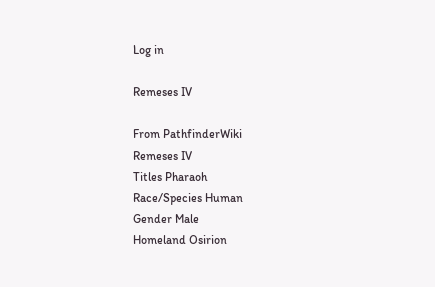Log in

Remeses IV

From PathfinderWiki
Remeses IV
Titles Pharaoh
Race/Species Human
Gender Male
Homeland Osirion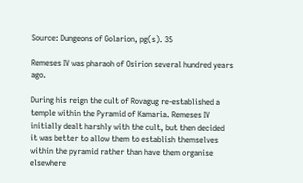Source: Dungeons of Golarion, pg(s). 35

Remeses IV was pharaoh of Osirion several hundred years ago.

During his reign the cult of Rovagug re-established a temple within the Pyramid of Kamaria. Remeses IV initially dealt harshly with the cult, but then decided it was better to allow them to establish themselves within the pyramid rather than have them organise elsewhere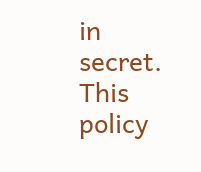in secret. This policy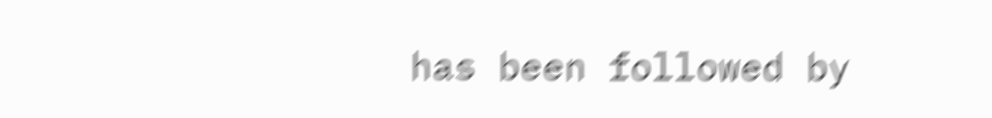has been followed by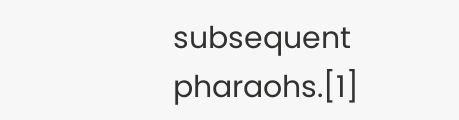subsequent pharaohs.[1]